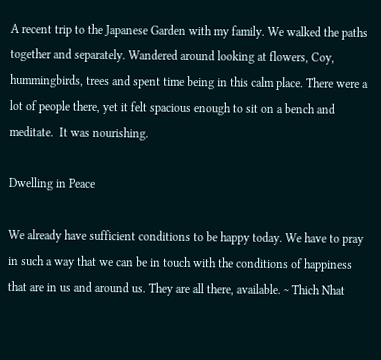A recent trip to the Japanese Garden with my family. We walked the paths together and separately. Wandered around looking at flowers, Coy, hummingbirds, trees and spent time being in this calm place. There were a lot of people there, yet it felt spacious enough to sit on a bench and meditate.  It was nourishing.

Dwelling in Peace

We already have sufficient conditions to be happy today. We have to pray in such a way that we can be in touch with the conditions of happiness that are in us and around us. They are all there, available. ~ Thich Nhat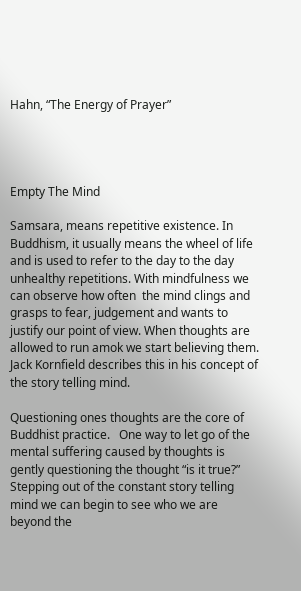Hahn, “The Energy of Prayer”




Empty The Mind

Samsara, means repetitive existence. In Buddhism, it usually means the wheel of life and is used to refer to the day to the day unhealthy repetitions. With mindfulness we can observe how often  the mind clings and grasps to fear, judgement and wants to justify our point of view. When thoughts are allowed to run amok we start believing them.   Jack Kornfield describes this in his concept of the story telling mind.

Questioning ones thoughts are the core of Buddhist practice.   One way to let go of the mental suffering caused by thoughts is gently questioning the thought “is it true?” Stepping out of the constant story telling mind we can begin to see who we are beyond the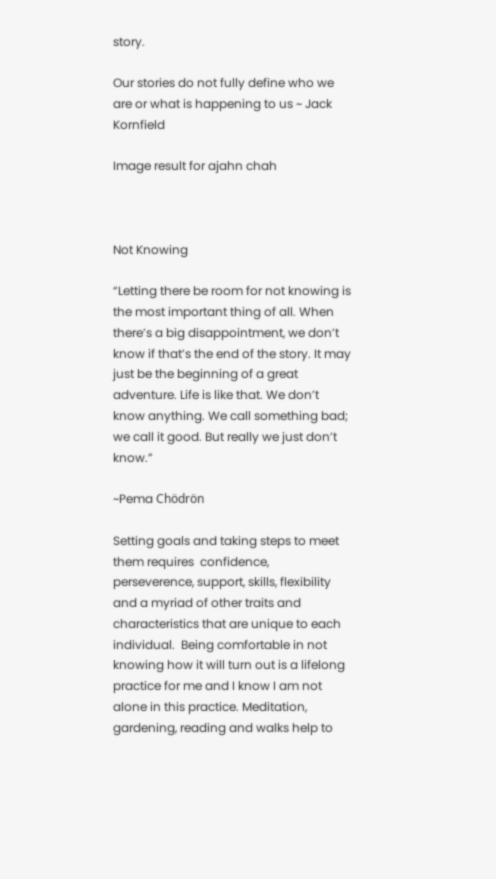story.

Our stories do not fully define who we are or what is happening to us ~ Jack Kornfield

Image result for ajahn chah



Not Knowing

“Letting there be room for not knowing is the most important thing of all. When there’s a big disappointment, we don’t know if that’s the end of the story. It may just be the beginning of a great adventure. Life is like that. We don’t know anything. We call something bad; we call it good. But really we just don’t know.”

~Pema Chödrön

Setting goals and taking steps to meet them requires  confidence, perseverence, support, skills, flexibility and a myriad of other traits and characteristics that are unique to each individual.  Being comfortable in not knowing how it will turn out is a lifelong practice for me and I know I am not alone in this practice. Meditation, gardening, reading and walks help to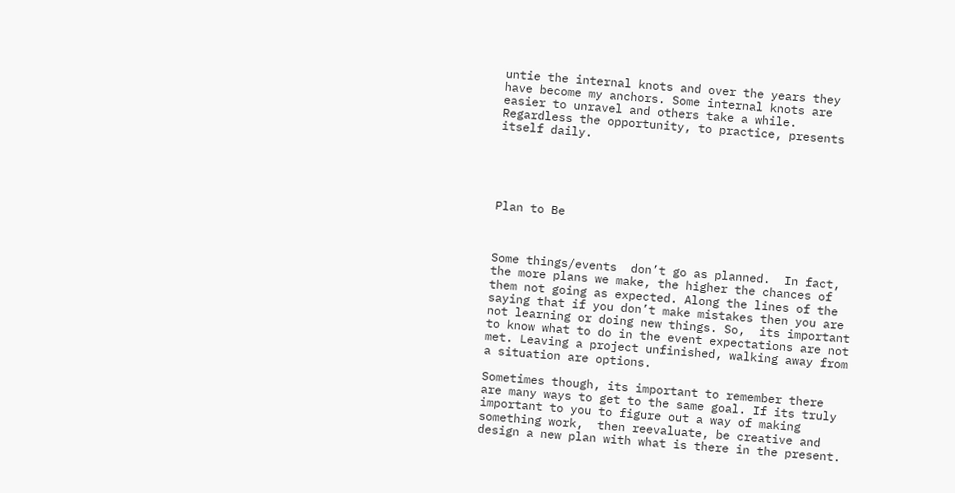untie the internal knots and over the years they have become my anchors. Some internal knots are easier to unravel and others take a while. Regardless the opportunity, to practice, presents itself daily.





Plan to Be



Some things/events  don’t go as planned.  In fact, the more plans we make, the higher the chances of them not going as expected. Along the lines of the saying that if you don’t make mistakes then you are not learning or doing new things. So,  its important to know what to do in the event expectations are not met. Leaving a project unfinished, walking away from a situation are options.

Sometimes though, its important to remember there are many ways to get to the same goal. If its truly important to you to figure out a way of making something work,  then reevaluate, be creative and design a new plan with what is there in the present.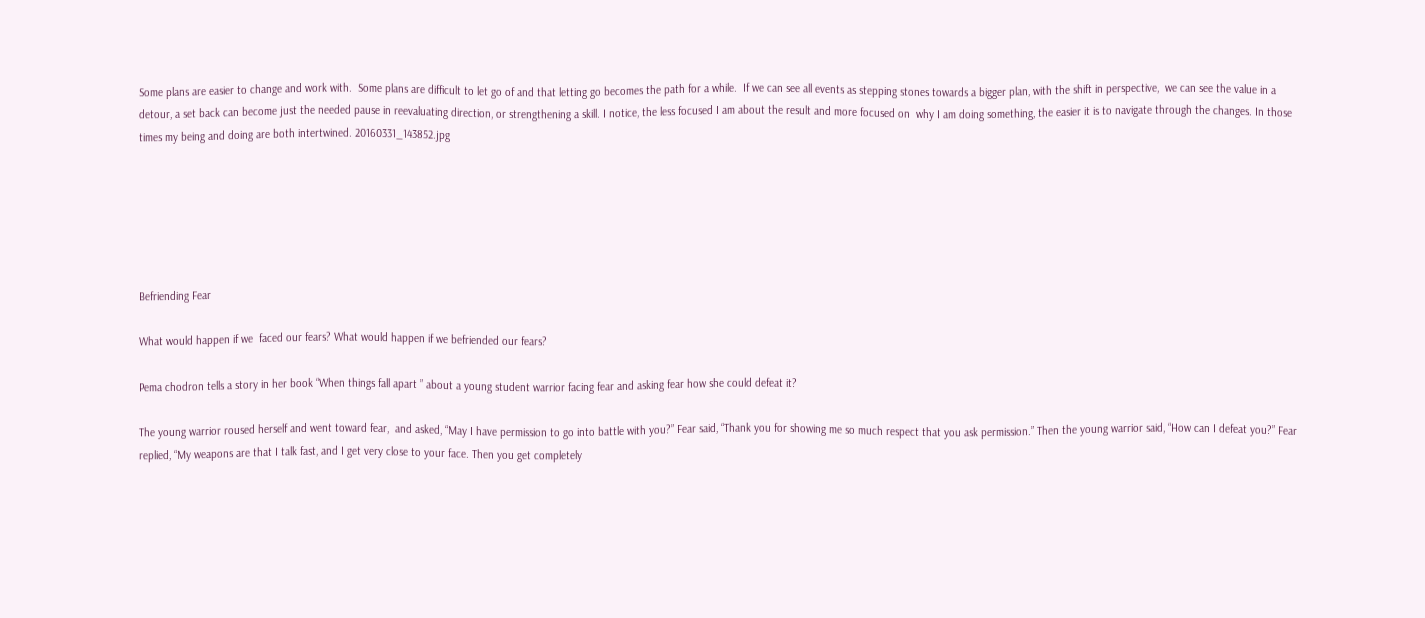Some plans are easier to change and work with.  Some plans are difficult to let go of and that letting go becomes the path for a while.  If we can see all events as stepping stones towards a bigger plan, with the shift in perspective,  we can see the value in a detour, a set back can become just the needed pause in reevaluating direction, or strengthening a skill. I notice, the less focused I am about the result and more focused on  why I am doing something, the easier it is to navigate through the changes. In those times my being and doing are both intertwined. 20160331_143852.jpg






Befriending Fear

What would happen if we  faced our fears? What would happen if we befriended our fears?

Pema chodron tells a story in her book “When things fall apart ” about a young student warrior facing fear and asking fear how she could defeat it?

The young warrior roused herself and went toward fear,  and asked, “May I have permission to go into battle with you?” Fear said, “Thank you for showing me so much respect that you ask permission.” Then the young warrior said, “How can I defeat you?” Fear replied, “My weapons are that I talk fast, and I get very close to your face. Then you get completely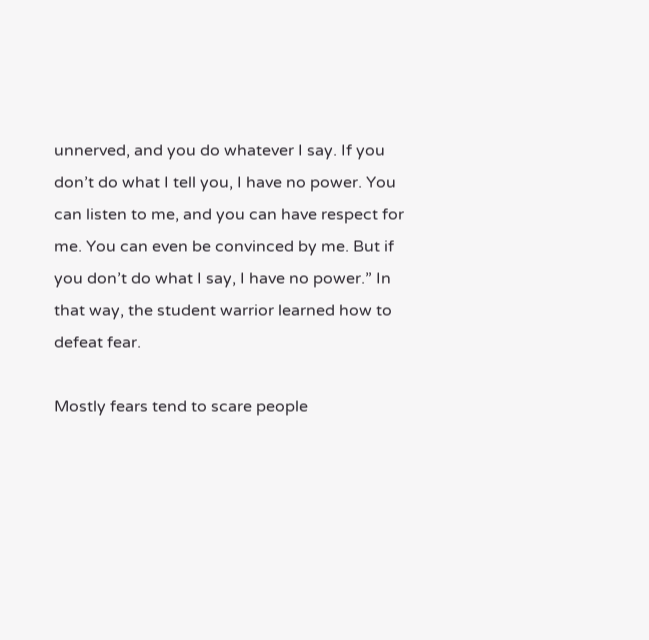unnerved, and you do whatever I say. If you don’t do what I tell you, I have no power. You can listen to me, and you can have respect for me. You can even be convinced by me. But if you don’t do what I say, I have no power.” In that way, the student warrior learned how to defeat fear.

Mostly fears tend to scare people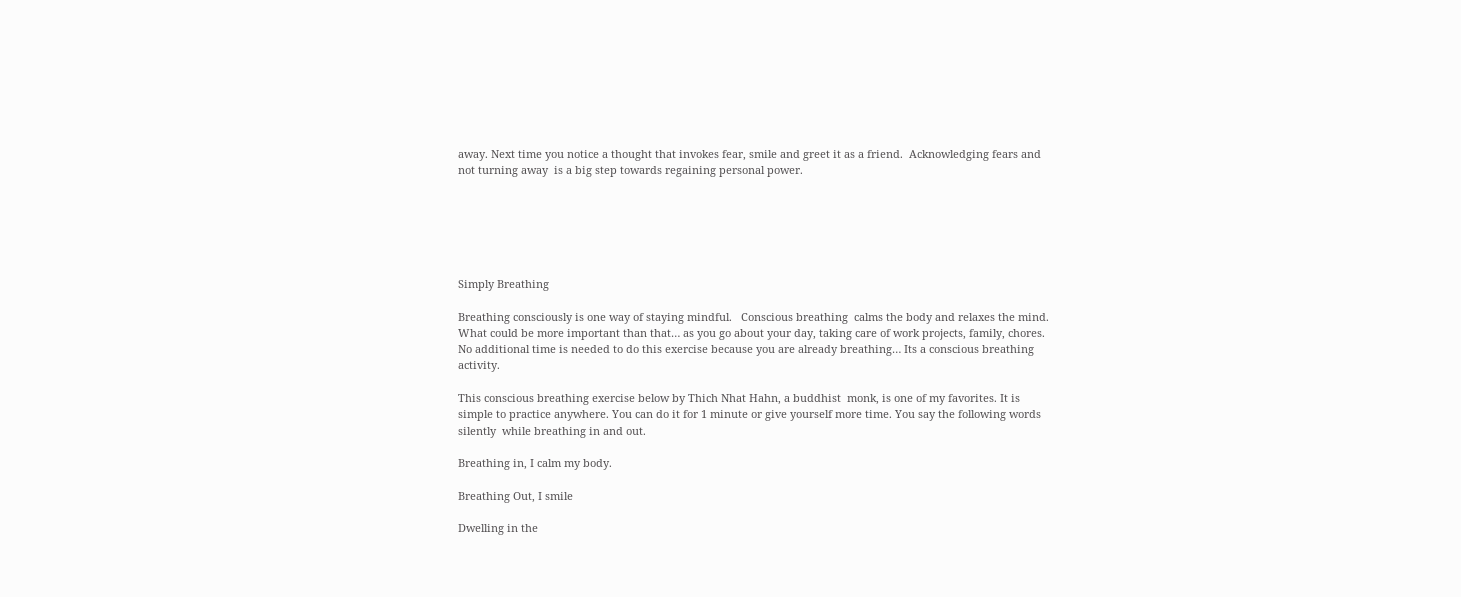away. Next time you notice a thought that invokes fear, smile and greet it as a friend.  Acknowledging fears and not turning away  is a big step towards regaining personal power.






Simply Breathing

Breathing consciously is one way of staying mindful.   Conscious breathing  calms the body and relaxes the mind. What could be more important than that… as you go about your day, taking care of work projects, family, chores.  No additional time is needed to do this exercise because you are already breathing… Its a conscious breathing activity.

This conscious breathing exercise below by Thich Nhat Hahn, a buddhist  monk, is one of my favorites. It is  simple to practice anywhere. You can do it for 1 minute or give yourself more time. You say the following words silently  while breathing in and out.

Breathing in, I calm my body.

Breathing Out, I smile

Dwelling in the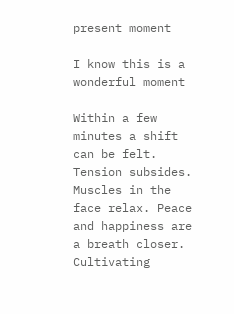present moment

I know this is a wonderful moment

Within a few minutes a shift can be felt. Tension subsides.  Muscles in the face relax. Peace and happiness are a breath closer. Cultivating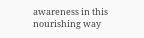awareness in this nourishing way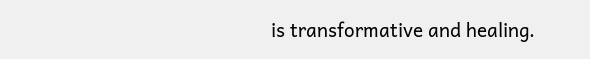is transformative and healing.